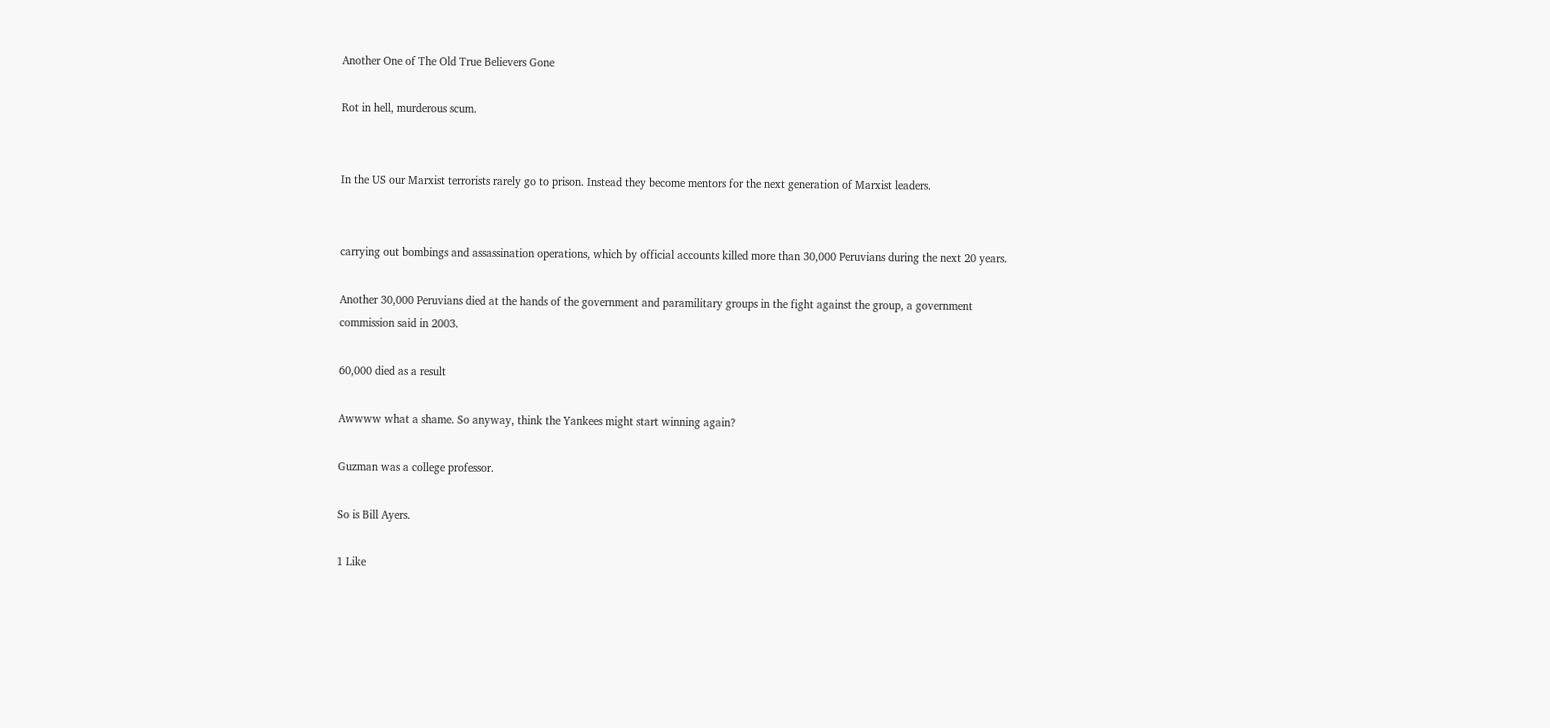Another One of The Old True Believers Gone

Rot in hell, murderous scum.


In the US our Marxist terrorists rarely go to prison. Instead they become mentors for the next generation of Marxist leaders.


carrying out bombings and assassination operations, which by official accounts killed more than 30,000 Peruvians during the next 20 years.

Another 30,000 Peruvians died at the hands of the government and paramilitary groups in the fight against the group, a government commission said in 2003.

60,000 died as a result

Awwww what a shame. So anyway, think the Yankees might start winning again?

Guzman was a college professor.

So is Bill Ayers.

1 Like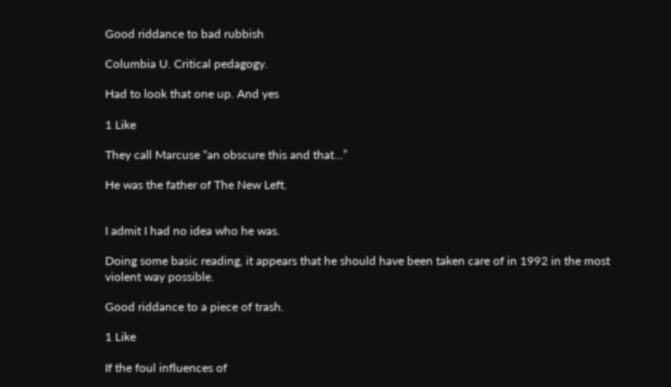Good riddance to bad rubbish

Columbia U. Critical pedagogy.

Had to look that one up. And yes

1 Like

They call Marcuse “an obscure this and that…”

He was the father of The New Left.


I admit I had no idea who he was.

Doing some basic reading, it appears that he should have been taken care of in 1992 in the most violent way possible.

Good riddance to a piece of trash.

1 Like

If the foul influences of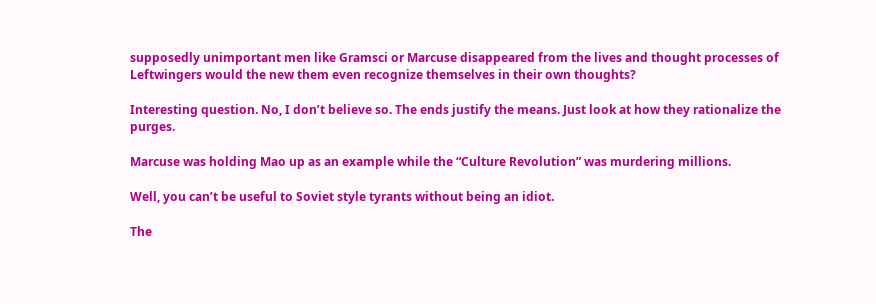supposedly unimportant men like Gramsci or Marcuse disappeared from the lives and thought processes of Leftwingers would the new them even recognize themselves in their own thoughts?

Interesting question. No, I don’t believe so. The ends justify the means. Just look at how they rationalize the purges.

Marcuse was holding Mao up as an example while the “Culture Revolution” was murdering millions.

Well, you can’t be useful to Soviet style tyrants without being an idiot.

The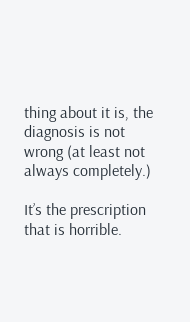thing about it is, the diagnosis is not wrong (at least not always completely.)

It’s the prescription that is horrible.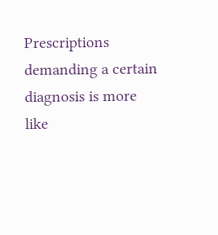Prescriptions demanding a certain diagnosis is more like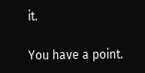it.

You have a point.